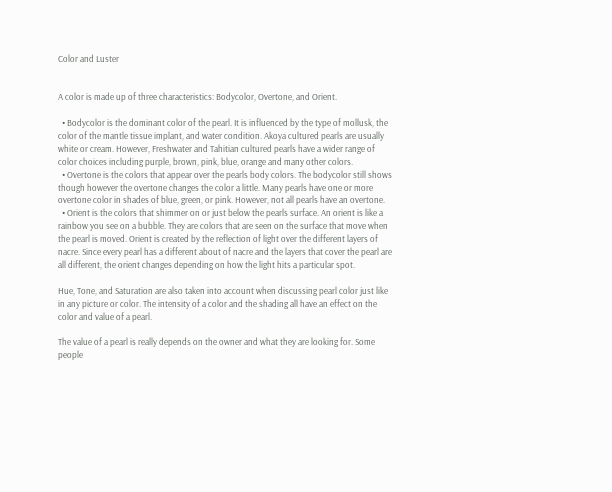Color and Luster


A color is made up of three characteristics: Bodycolor, Overtone, and Orient.

  • Bodycolor is the dominant color of the pearl. It is influenced by the type of mollusk, the color of the mantle tissue implant, and water condition. Akoya cultured pearls are usually white or cream. However, Freshwater and Tahitian cultured pearls have a wider range of color choices including purple, brown, pink, blue, orange and many other colors.
  • Overtone is the colors that appear over the pearls body colors. The bodycolor still shows though however the overtone changes the color a little. Many pearls have one or more overtone color in shades of blue, green, or pink. However, not all pearls have an overtone.
  • Orient is the colors that shimmer on or just below the pearls surface. An orient is like a rainbow you see on a bubble. They are colors that are seen on the surface that move when the pearl is moved. Orient is created by the reflection of light over the different layers of nacre. Since every pearl has a different about of nacre and the layers that cover the pearl are all different, the orient changes depending on how the light hits a particular spot.

Hue, Tone, and Saturation are also taken into account when discussing pearl color just like in any picture or color. The intensity of a color and the shading all have an effect on the color and value of a pearl.

The value of a pearl is really depends on the owner and what they are looking for. Some people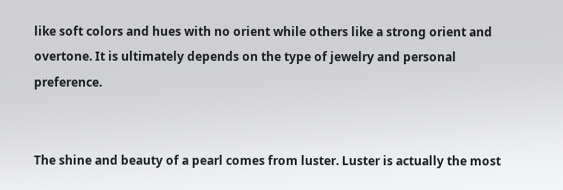like soft colors and hues with no orient while others like a strong orient and overtone. It is ultimately depends on the type of jewelry and personal preference.


The shine and beauty of a pearl comes from luster. Luster is actually the most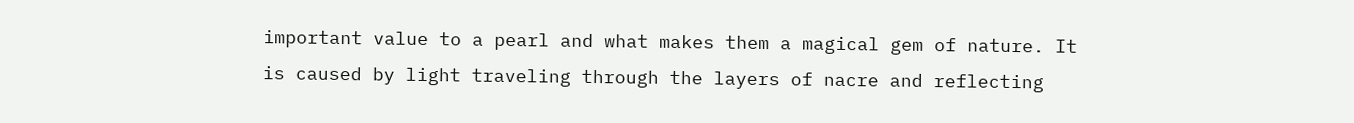important value to a pearl and what makes them a magical gem of nature. It is caused by light traveling through the layers of nacre and reflecting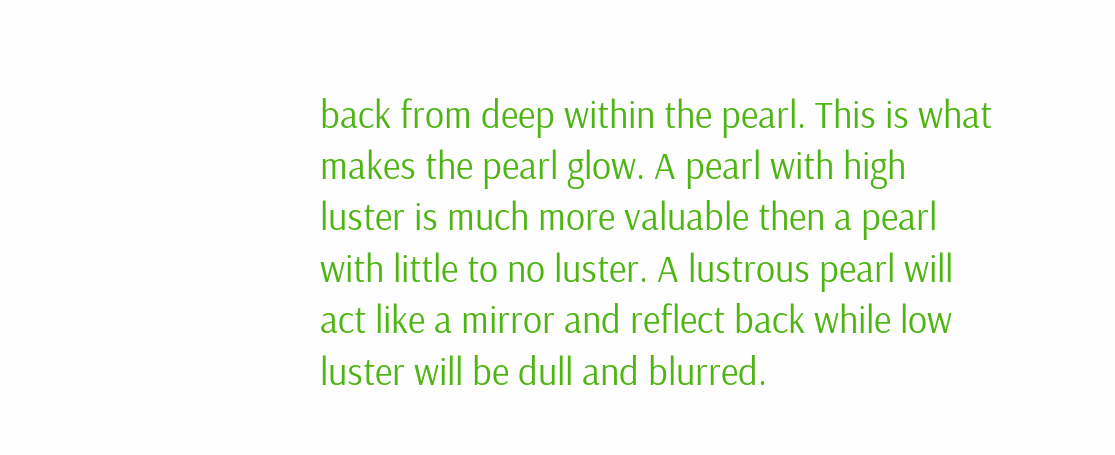back from deep within the pearl. This is what makes the pearl glow. A pearl with high luster is much more valuable then a pearl with little to no luster. A lustrous pearl will act like a mirror and reflect back while low luster will be dull and blurred.